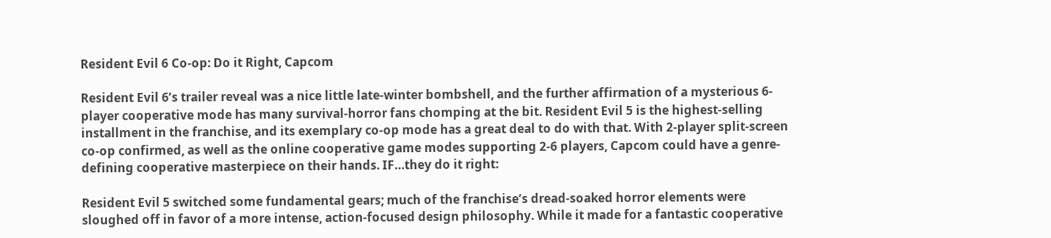Resident Evil 6 Co-op: Do it Right, Capcom

Resident Evil 6’s trailer reveal was a nice little late-winter bombshell, and the further affirmation of a mysterious 6-player cooperative mode has many survival-horror fans chomping at the bit. Resident Evil 5 is the highest-selling installment in the franchise, and its exemplary co-op mode has a great deal to do with that. With 2-player split-screen co-op confirmed, as well as the online cooperative game modes supporting 2-6 players, Capcom could have a genre-defining cooperative masterpiece on their hands. IF…they do it right:

Resident Evil 5 switched some fundamental gears; much of the franchise’s dread-soaked horror elements were sloughed off in favor of a more intense, action-focused design philosophy. While it made for a fantastic cooperative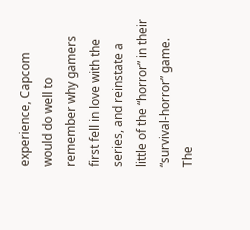experience, Capcom would do well to remember why gamers first fell in love with the series, and reinstate a little of the “horror” in their “survival-horror” game. The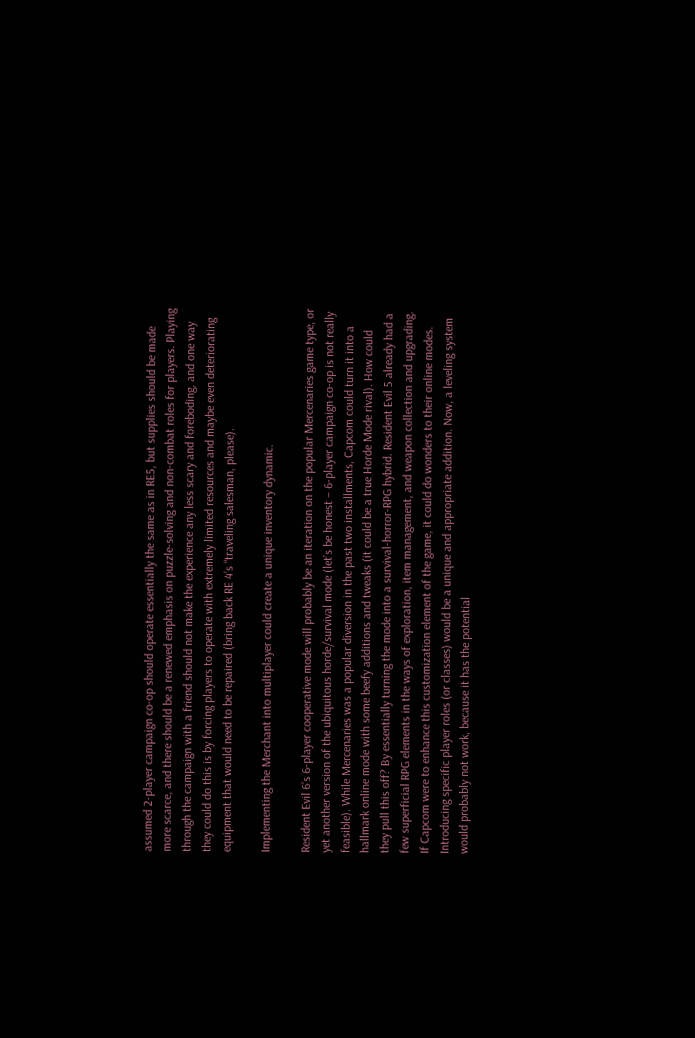assumed 2-player campaign co-op should operate essentially the same as in RE5, but supplies should be made more scarce, and there should be a renewed emphasis on puzzle-solving and non-combat roles for players. Playing through the campaign with a friend should not make the experience any less scary and foreboding, and one way they could do this is by forcing players to operate with extremely limited resources and maybe even deteriorating equipment that would need to be repaired (bring back RE 4’s “traveling salesman, please).

Implementing the Merchant into multiplayer could create a unique inventory dynamic.

Resident Evil 6’s 6-player cooperative mode will probably be an iteration on the popular Mercenaries game type, or yet another version of the ubiquitous horde/survival mode (let’s be honest – 6-player campaign co-op is not really feasible). While Mercenaries was a popular diversion in the past two installments, Capcom could turn it into a hallmark online mode with some beefy additions and tweaks (it could be a true Horde Mode rival). How could they pull this off? By essentially turning the mode into a survival-horror-RPG hybrid. Resident Evil 5 already had a few superficial RPG elements in the ways of exploration, item management, and weapon collection and upgrading. If Capcom were to enhance this customization element of the game, it could do wonders to their online modes. Introducing specific player roles (or classes) would be a unique and appropriate addition. Now, a leveling system would probably not work, because it has the potential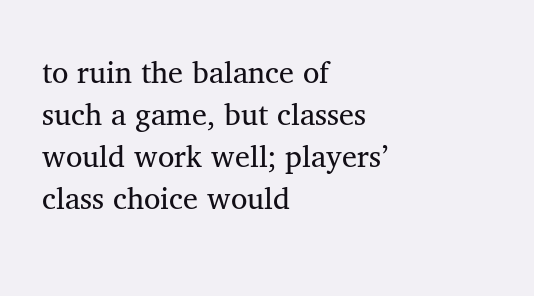to ruin the balance of such a game, but classes would work well; players’ class choice would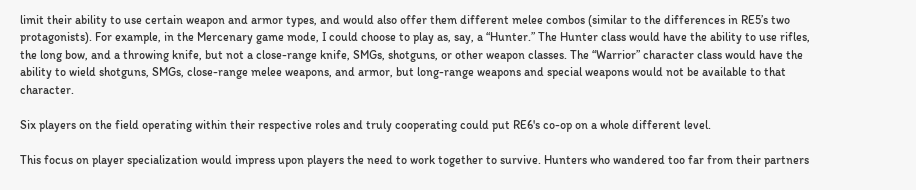limit their ability to use certain weapon and armor types, and would also offer them different melee combos (similar to the differences in RE5’s two protagonists). For example, in the Mercenary game mode, I could choose to play as, say, a “Hunter.” The Hunter class would have the ability to use rifles, the long bow, and a throwing knife, but not a close-range knife, SMGs, shotguns, or other weapon classes. The “Warrior” character class would have the ability to wield shotguns, SMGs, close-range melee weapons, and armor, but long-range weapons and special weapons would not be available to that character.

Six players on the field operating within their respective roles and truly cooperating could put RE6's co-op on a whole different level.

This focus on player specialization would impress upon players the need to work together to survive. Hunters who wandered too far from their partners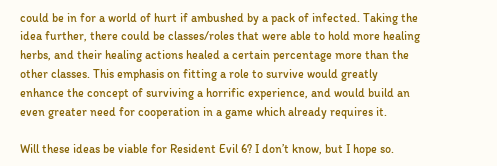could be in for a world of hurt if ambushed by a pack of infected. Taking the idea further, there could be classes/roles that were able to hold more healing herbs, and their healing actions healed a certain percentage more than the other classes. This emphasis on fitting a role to survive would greatly enhance the concept of surviving a horrific experience, and would build an even greater need for cooperation in a game which already requires it.

Will these ideas be viable for Resident Evil 6? I don’t know, but I hope so.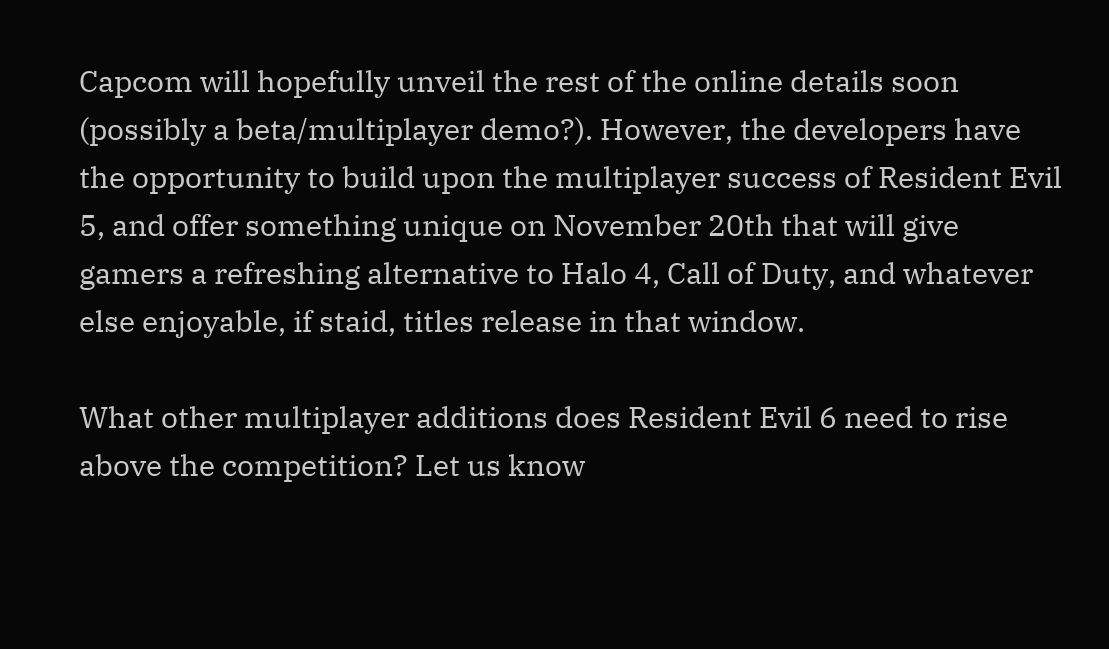Capcom will hopefully unveil the rest of the online details soon (possibly a beta/multiplayer demo?). However, the developers have the opportunity to build upon the multiplayer success of Resident Evil 5, and offer something unique on November 20th that will give gamers a refreshing alternative to Halo 4, Call of Duty, and whatever else enjoyable, if staid, titles release in that window.

What other multiplayer additions does Resident Evil 6 need to rise above the competition? Let us know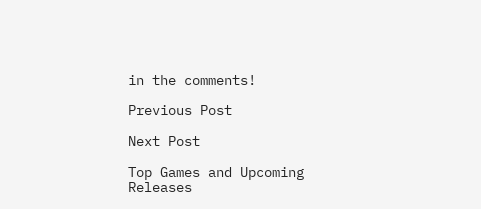in the comments!

Previous Post

Next Post

Top Games and Upcoming Releases